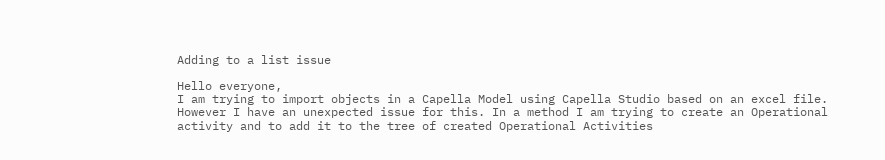Adding to a list issue

Hello everyone,
I am trying to import objects in a Capella Model using Capella Studio based on an excel file.
However I have an unexpected issue for this. In a method I am trying to create an Operational activity and to add it to the tree of created Operational Activities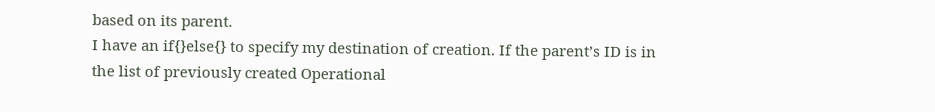based on its parent.
I have an if{}else{} to specify my destination of creation. If the parent’s ID is in the list of previously created Operational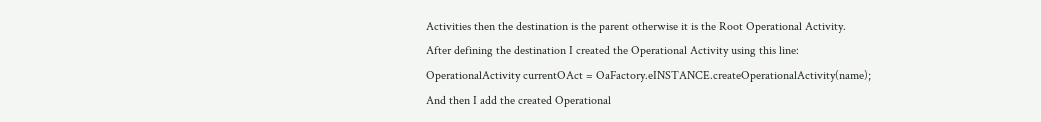Activities then the destination is the parent otherwise it is the Root Operational Activity.
After defining the destination I created the Operational Activity using this line:
OperationalActivity currentOAct = OaFactory.eINSTANCE.createOperationalActivity(name);
And then I add the created Operational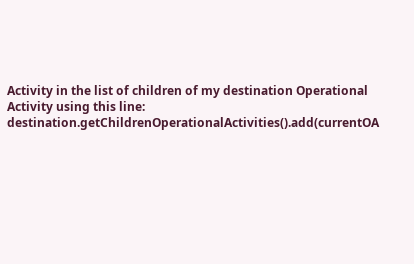Activity in the list of children of my destination Operational Activity using this line:
destination.getChildrenOperationalActivities().add(currentOA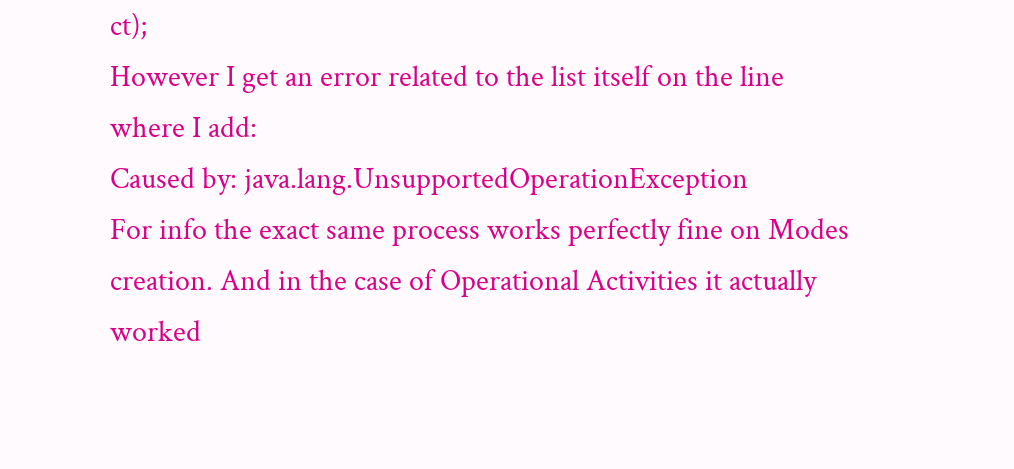ct);
However I get an error related to the list itself on the line where I add:
Caused by: java.lang.UnsupportedOperationException
For info the exact same process works perfectly fine on Modes creation. And in the case of Operational Activities it actually worked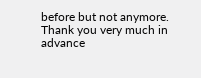before but not anymore.
Thank you very much in advance